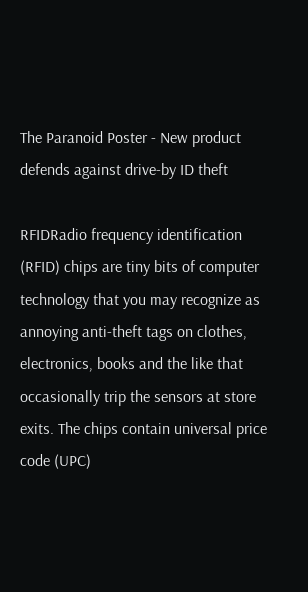The Paranoid Poster - New product defends against drive-by ID theft

RFIDRadio frequency identification (RFID) chips are tiny bits of computer technology that you may recognize as annoying anti-theft tags on clothes, electronics, books and the like that occasionally trip the sensors at store exits. The chips contain universal price code (UPC)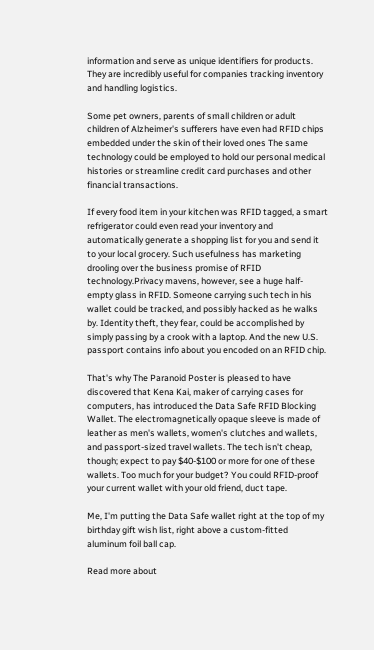information and serve as unique identifiers for products. They are incredibly useful for companies tracking inventory and handling logistics.

Some pet owners, parents of small children or adult children of Alzheimer's sufferers have even had RFID chips embedded under the skin of their loved ones The same technology could be employed to hold our personal medical histories or streamline credit card purchases and other financial transactions.

If every food item in your kitchen was RFID tagged, a smart refrigerator could even read your inventory and automatically generate a shopping list for you and send it to your local grocery. Such usefulness has marketing drooling over the business promise of RFID technology.Privacy mavens, however, see a huge half-empty glass in RFID. Someone carrying such tech in his wallet could be tracked, and possibly hacked as he walks by. Identity theft, they fear, could be accomplished by simply passing by a crook with a laptop. And the new U.S. passport contains info about you encoded on an RFID chip.

That's why The Paranoid Poster is pleased to have discovered that Kena Kai, maker of carrying cases for computers, has introduced the Data Safe RFID Blocking Wallet. The electromagnetically opaque sleeve is made of leather as men's wallets, women's clutches and wallets, and passport-sized travel wallets. The tech isn't cheap, though; expect to pay $40-$100 or more for one of these wallets. Too much for your budget? You could RFID-proof your current wallet with your old friend, duct tape.

Me, I'm putting the Data Safe wallet right at the top of my birthday gift wish list, right above a custom-fitted aluminum foil ball cap.

Read more about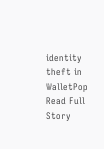identity theft in WalletPop
Read Full Story